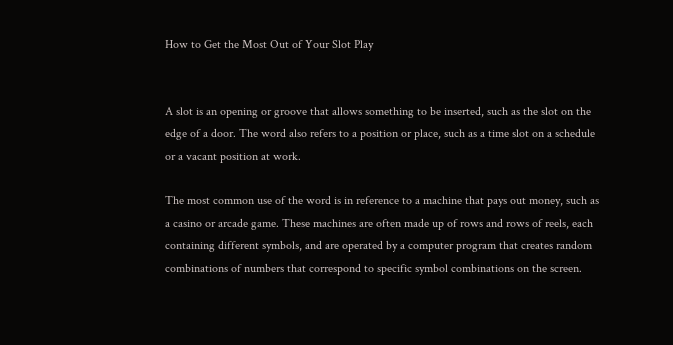How to Get the Most Out of Your Slot Play


A slot is an opening or groove that allows something to be inserted, such as the slot on the edge of a door. The word also refers to a position or place, such as a time slot on a schedule or a vacant position at work.

The most common use of the word is in reference to a machine that pays out money, such as a casino or arcade game. These machines are often made up of rows and rows of reels, each containing different symbols, and are operated by a computer program that creates random combinations of numbers that correspond to specific symbol combinations on the screen.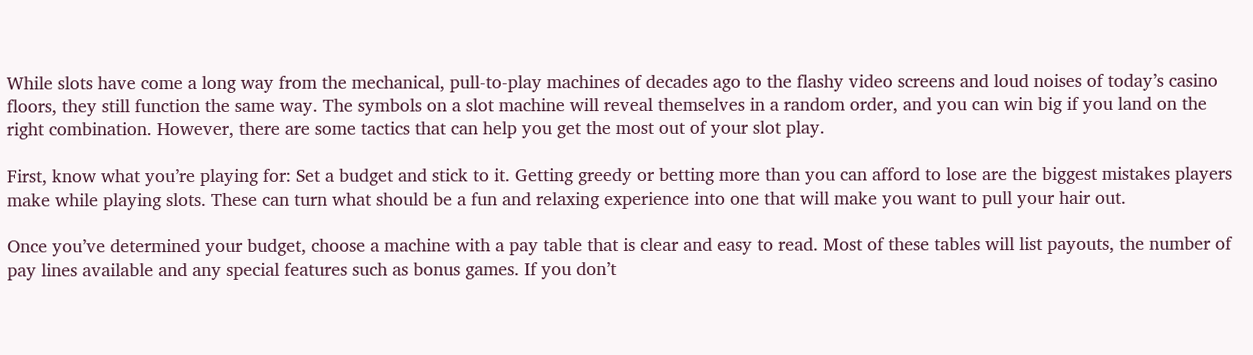While slots have come a long way from the mechanical, pull-to-play machines of decades ago to the flashy video screens and loud noises of today’s casino floors, they still function the same way. The symbols on a slot machine will reveal themselves in a random order, and you can win big if you land on the right combination. However, there are some tactics that can help you get the most out of your slot play.

First, know what you’re playing for: Set a budget and stick to it. Getting greedy or betting more than you can afford to lose are the biggest mistakes players make while playing slots. These can turn what should be a fun and relaxing experience into one that will make you want to pull your hair out.

Once you’ve determined your budget, choose a machine with a pay table that is clear and easy to read. Most of these tables will list payouts, the number of pay lines available and any special features such as bonus games. If you don’t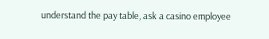understand the pay table, ask a casino employee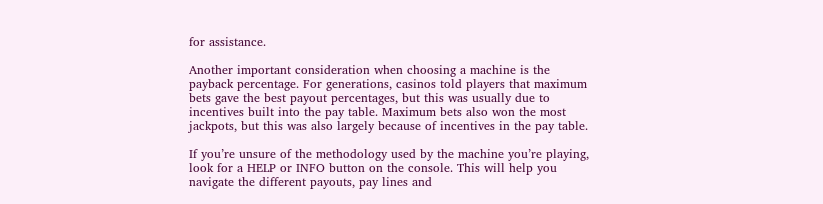for assistance.

Another important consideration when choosing a machine is the payback percentage. For generations, casinos told players that maximum bets gave the best payout percentages, but this was usually due to incentives built into the pay table. Maximum bets also won the most jackpots, but this was also largely because of incentives in the pay table.

If you’re unsure of the methodology used by the machine you’re playing, look for a HELP or INFO button on the console. This will help you navigate the different payouts, pay lines and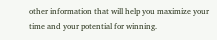other information that will help you maximize your time and your potential for winning.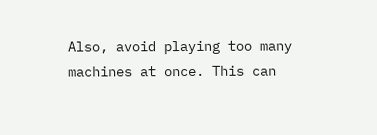Also, avoid playing too many machines at once. This can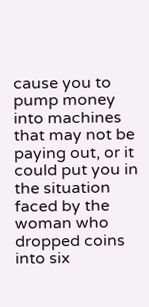cause you to pump money into machines that may not be paying out, or it could put you in the situation faced by the woman who dropped coins into six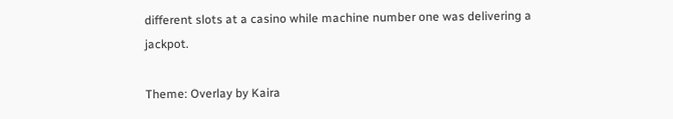different slots at a casino while machine number one was delivering a jackpot.

Theme: Overlay by Kaira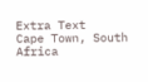Extra Text
Cape Town, South Africa